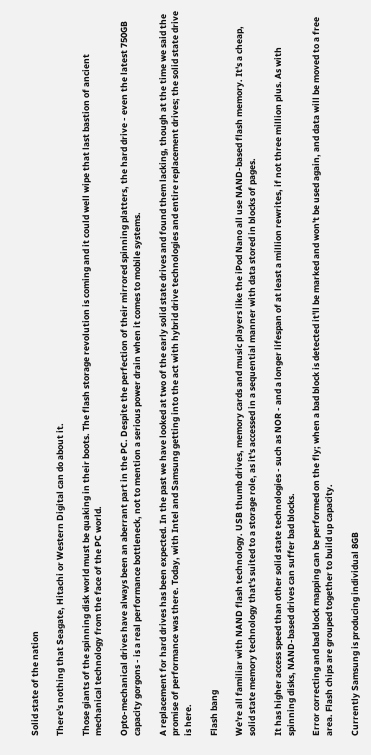Solid state of the nation

There's nothing that Seagate, Hitachi or Western Digital can do about it.

Those giants of the spinning disk world must be quaking in their boots. The flash storage revolution is coming and it could well wipe that last bastion of ancient mechanical technology from the face of the PC world.

Opto-mechanical drives have always been an aberrant part in the PC. Despite the perfection of their mirrored spinning platters, the hard drive - even the latest 750GB capacity gorgons - is a real performance bottleneck, not to mention a serious power drain when it comes to mobile systems.

A replacement for hard drives has been expected. In the past we have looked at two of the early solid state drives and found them lacking, though at the time we said the promise of performance was there. Today, with Intel and Samsung getting into the act with hybrid drive technologies and entire replacement drives; the solid state drive is here.

Flash bang

We're all familiar with NAND flash technology. USB thumb drives, memory cards and music players like the iPod Nano all use NAND-based flash memory. It's a cheap, solid state memory technology that's suited to a storage role, as it's accessed in a sequential manner with data stored in blocks of pages.

It has higher access speed than other solid state technologies - such as NOR - and a longer lifespan of at least a million rewrites, if not three million plus. As with spinning disks, NAND-based drives can suffer bad blocks.

Error correcting and bad block mapping can be performed on the fly; when a bad block is detected it'll be marked and won't be used again, and data will be moved to a free area. Flash chips are grouped together to build up capacity.

Currently Samsung is producing individual 8GB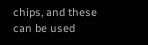chips, and these can be used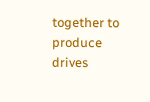together to produce drives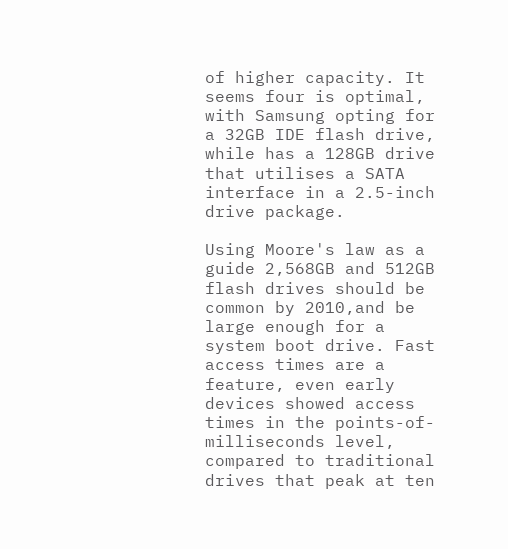of higher capacity. It seems four is optimal, with Samsung opting for a 32GB IDE flash drive, while has a 128GB drive that utilises a SATA interface in a 2.5-inch drive package.

Using Moore's law as a guide 2,568GB and 512GB flash drives should be common by 2010,and be large enough for a system boot drive. Fast access times are a feature, even early devices showed access times in the points-of-milliseconds level, compared to traditional drives that peak at ten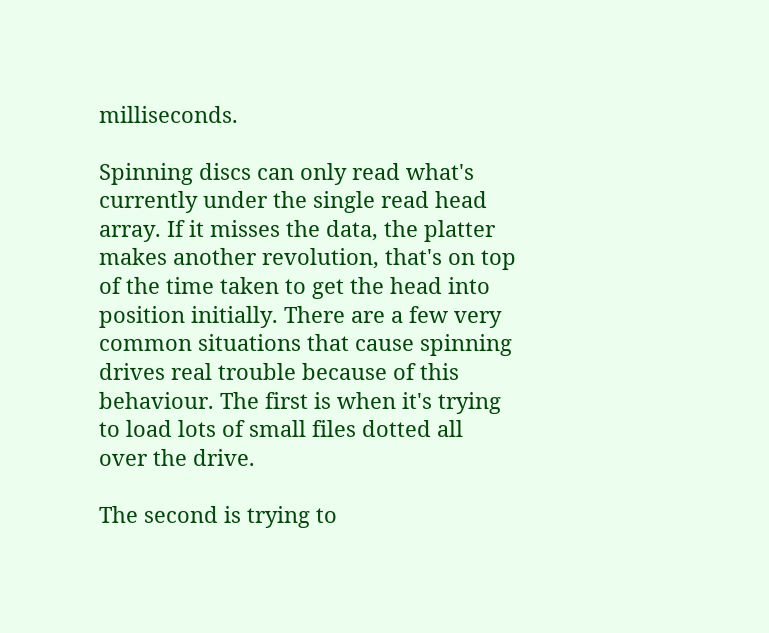milliseconds.

Spinning discs can only read what's currently under the single read head array. If it misses the data, the platter makes another revolution, that's on top of the time taken to get the head into position initially. There are a few very common situations that cause spinning drives real trouble because of this behaviour. The first is when it's trying to load lots of small files dotted all over the drive.

The second is trying to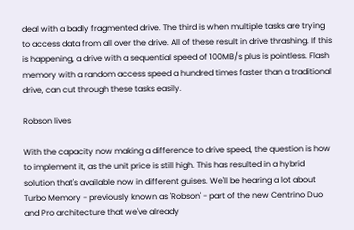deal with a badly fragmented drive. The third is when multiple tasks are trying to access data from all over the drive. All of these result in drive thrashing. If this is happening, a drive with a sequential speed of 100MB/s plus is pointless. Flash memory with a random access speed a hundred times faster than a traditional drive, can cut through these tasks easily.

Robson lives

With the capacity now making a difference to drive speed, the question is how to implement it, as the unit price is still high. This has resulted in a hybrid solution that's available now in different guises. We'll be hearing a lot about Turbo Memory - previously known as 'Robson' - part of the new Centrino Duo and Pro architecture that we've already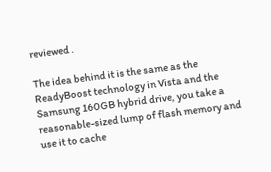reviewed .

The idea behind it is the same as the ReadyBoost technology in Vista and the Samsung 160GB hybrid drive, you take a reasonable-sized lump of flash memory and use it to cache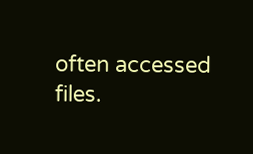often accessed files.